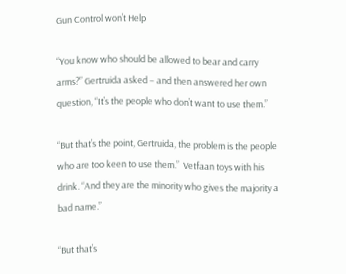Gun Control won’t Help

“You know who should be allowed to bear and carry arms?” Gertruida asked – and then answered her own question, “It’s the people who don’t want to use them.”

“But that’s the point, Gertruida, the problem is the people who are too keen to use them.”  Vetfaan toys with his drink. “And they are the minority who gives the majority a bad name.”

“But that’s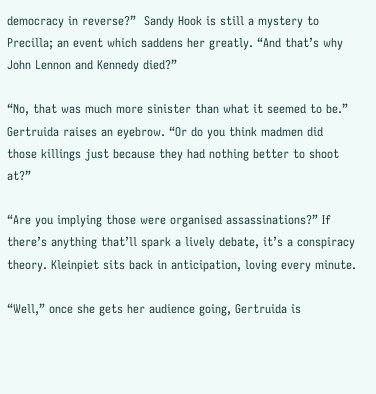democracy in reverse?”  Sandy Hook is still a mystery to Precilla; an event which saddens her greatly. “And that’s why John Lennon and Kennedy died?”

“No, that was much more sinister than what it seemed to be.” Gertruida raises an eyebrow. “Or do you think madmen did those killings just because they had nothing better to shoot at?”

“Are you implying those were organised assassinations?” If there’s anything that’ll spark a lively debate, it’s a conspiracy theory. Kleinpiet sits back in anticipation, loving every minute.

“Well,” once she gets her audience going, Gertruida is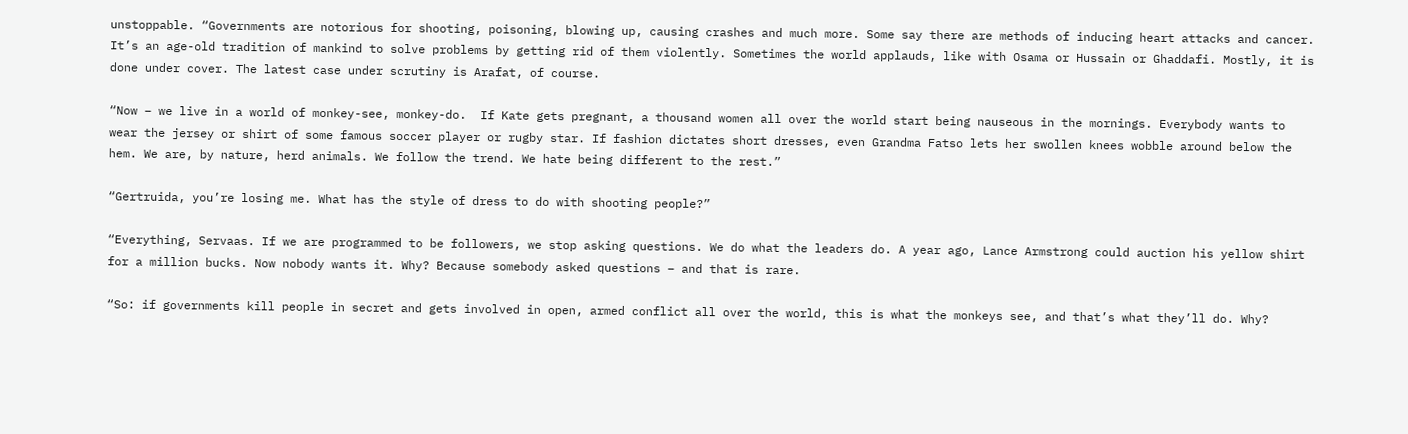unstoppable. “Governments are notorious for shooting, poisoning, blowing up, causing crashes and much more. Some say there are methods of inducing heart attacks and cancer. It’s an age-old tradition of mankind to solve problems by getting rid of them violently. Sometimes the world applauds, like with Osama or Hussain or Ghaddafi. Mostly, it is done under cover. The latest case under scrutiny is Arafat, of course.

“Now – we live in a world of monkey-see, monkey-do.  If Kate gets pregnant, a thousand women all over the world start being nauseous in the mornings. Everybody wants to wear the jersey or shirt of some famous soccer player or rugby star. If fashion dictates short dresses, even Grandma Fatso lets her swollen knees wobble around below the hem. We are, by nature, herd animals. We follow the trend. We hate being different to the rest.”

“Gertruida, you’re losing me. What has the style of dress to do with shooting people?”

“Everything, Servaas. If we are programmed to be followers, we stop asking questions. We do what the leaders do. A year ago, Lance Armstrong could auction his yellow shirt for a million bucks. Now nobody wants it. Why? Because somebody asked questions – and that is rare.

“So: if governments kill people in secret and gets involved in open, armed conflict all over the world, this is what the monkeys see, and that’s what they’ll do. Why?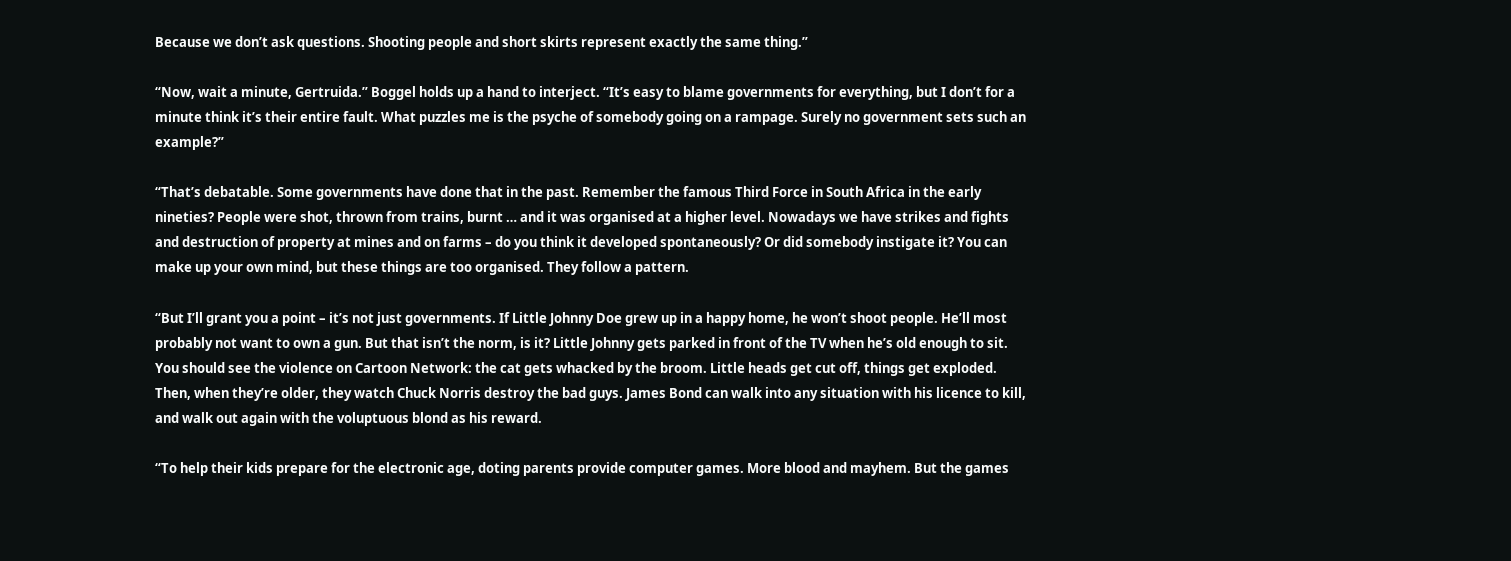Because we don’t ask questions. Shooting people and short skirts represent exactly the same thing.”

“Now, wait a minute, Gertruida.” Boggel holds up a hand to interject. “It’s easy to blame governments for everything, but I don’t for a minute think it’s their entire fault. What puzzles me is the psyche of somebody going on a rampage. Surely no government sets such an example?”

“That’s debatable. Some governments have done that in the past. Remember the famous Third Force in South Africa in the early nineties? People were shot, thrown from trains, burnt … and it was organised at a higher level. Nowadays we have strikes and fights and destruction of property at mines and on farms – do you think it developed spontaneously? Or did somebody instigate it? You can make up your own mind, but these things are too organised. They follow a pattern.

“But I’ll grant you a point – it’s not just governments. If Little Johnny Doe grew up in a happy home, he won’t shoot people. He’ll most probably not want to own a gun. But that isn’t the norm, is it? Little Johnny gets parked in front of the TV when he’s old enough to sit. You should see the violence on Cartoon Network: the cat gets whacked by the broom. Little heads get cut off, things get exploded. Then, when they’re older, they watch Chuck Norris destroy the bad guys. James Bond can walk into any situation with his licence to kill, and walk out again with the voluptuous blond as his reward.

“To help their kids prepare for the electronic age, doting parents provide computer games. More blood and mayhem. But the games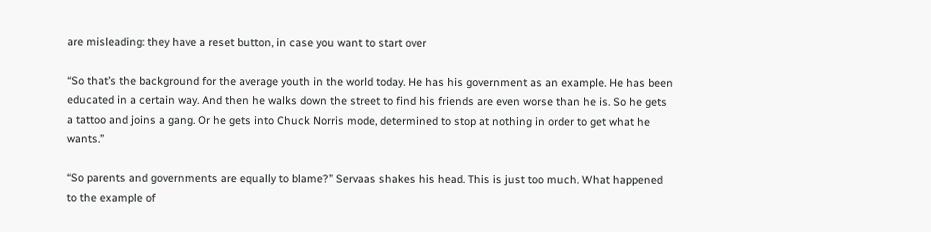are misleading: they have a reset button, in case you want to start over

“So that’s the background for the average youth in the world today. He has his government as an example. He has been educated in a certain way. And then he walks down the street to find his friends are even worse than he is. So he gets a tattoo and joins a gang. Or he gets into Chuck Norris mode, determined to stop at nothing in order to get what he wants.”

“So parents and governments are equally to blame?” Servaas shakes his head. This is just too much. What happened to the example of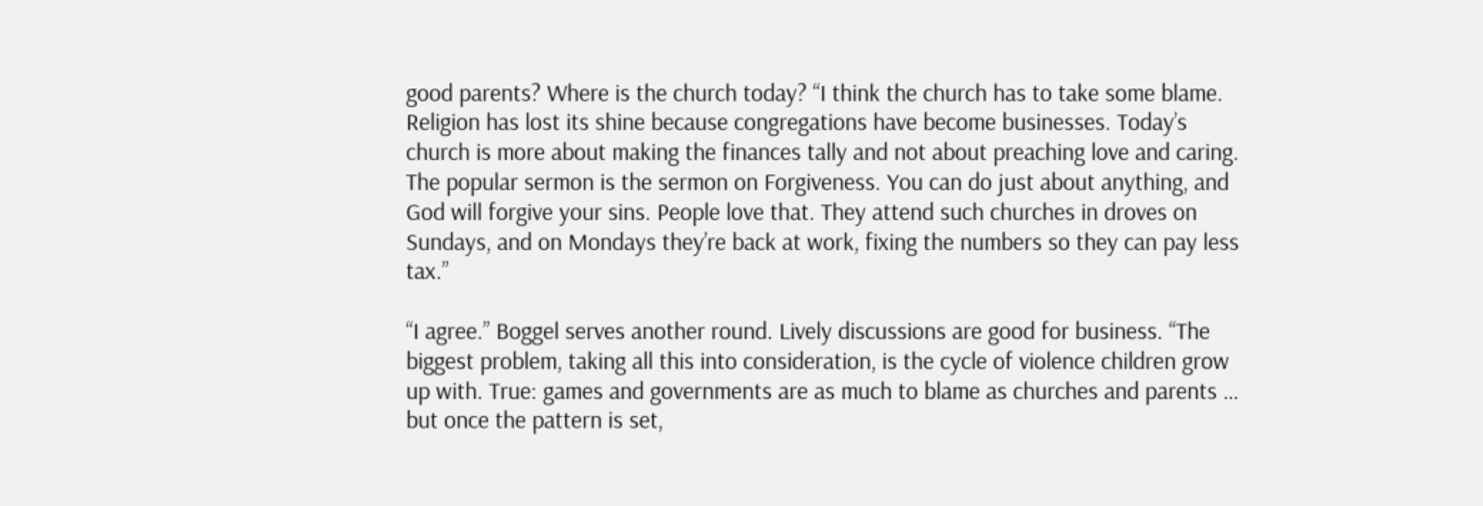good parents? Where is the church today? “I think the church has to take some blame. Religion has lost its shine because congregations have become businesses. Today’s church is more about making the finances tally and not about preaching love and caring. The popular sermon is the sermon on Forgiveness. You can do just about anything, and God will forgive your sins. People love that. They attend such churches in droves on Sundays, and on Mondays they’re back at work, fixing the numbers so they can pay less tax.”

“I agree.” Boggel serves another round. Lively discussions are good for business. “The biggest problem, taking all this into consideration, is the cycle of violence children grow up with. True: games and governments are as much to blame as churches and parents … but once the pattern is set,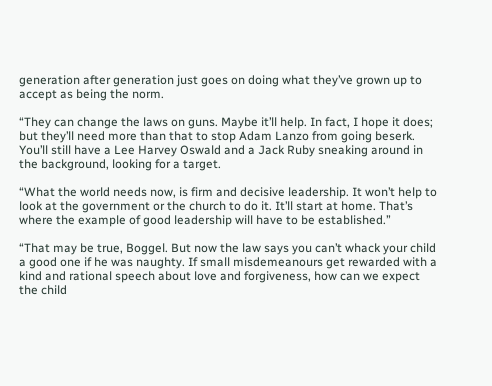generation after generation just goes on doing what they’ve grown up to accept as being the norm.

“They can change the laws on guns. Maybe it’ll help. In fact, I hope it does; but they’ll need more than that to stop Adam Lanzo from going beserk. You’ll still have a Lee Harvey Oswald and a Jack Ruby sneaking around in the background, looking for a target.

“What the world needs now, is firm and decisive leadership. It won’t help to look at the government or the church to do it. It’ll start at home. That’s where the example of good leadership will have to be established.”

“That may be true, Boggel. But now the law says you can’t whack your child a good one if he was naughty. If small misdemeanours get rewarded with a kind and rational speech about love and forgiveness, how can we expect the child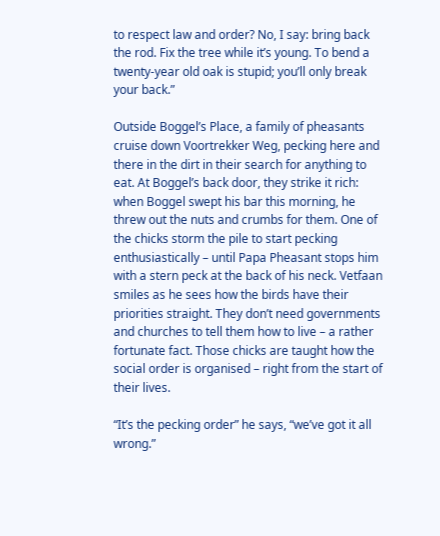to respect law and order? No, I say: bring back the rod. Fix the tree while it’s young. To bend a twenty-year old oak is stupid; you’ll only break your back.”

Outside Boggel’s Place, a family of pheasants cruise down Voortrekker Weg, pecking here and there in the dirt in their search for anything to eat. At Boggel’s back door, they strike it rich: when Boggel swept his bar this morning, he threw out the nuts and crumbs for them. One of the chicks storm the pile to start pecking enthusiastically – until Papa Pheasant stops him with a stern peck at the back of his neck. Vetfaan smiles as he sees how the birds have their priorities straight. They don’t need governments and churches to tell them how to live – a rather fortunate fact. Those chicks are taught how the social order is organised – right from the start of their lives.

“It’s the pecking order” he says, “we’ve got it all wrong.”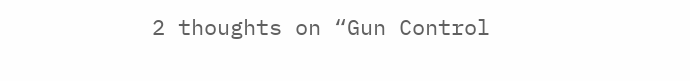2 thoughts on “Gun Control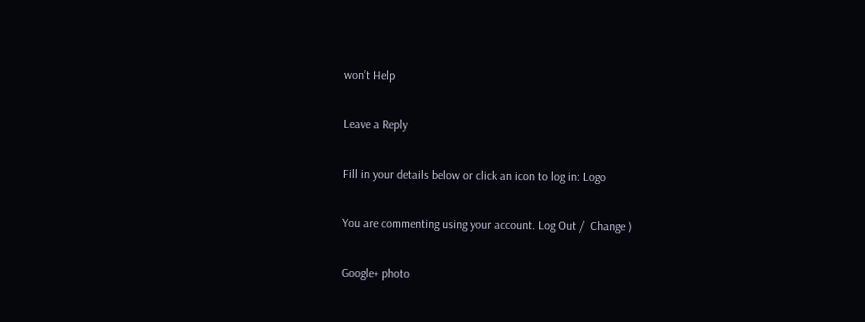won’t Help

Leave a Reply

Fill in your details below or click an icon to log in: Logo

You are commenting using your account. Log Out /  Change )

Google+ photo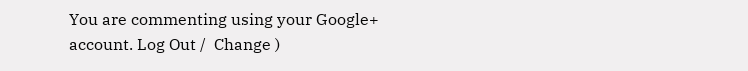You are commenting using your Google+ account. Log Out /  Change )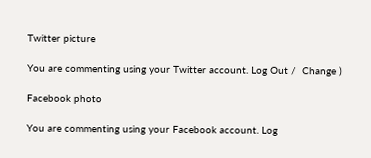Twitter picture

You are commenting using your Twitter account. Log Out /  Change )

Facebook photo

You are commenting using your Facebook account. Log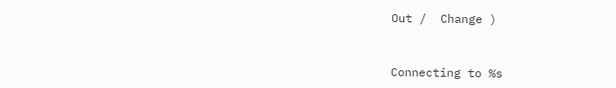Out /  Change )


Connecting to %s